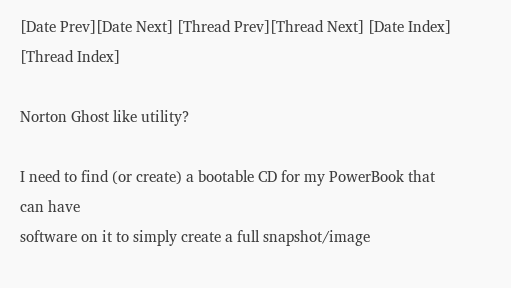[Date Prev][Date Next] [Thread Prev][Thread Next] [Date Index] [Thread Index]

Norton Ghost like utility?

I need to find (or create) a bootable CD for my PowerBook that can have
software on it to simply create a full snapshot/image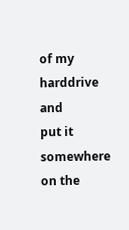of my harddrive and
put it somewhere on the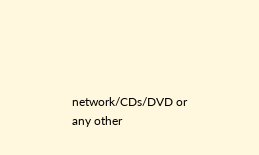network/CDs/DVD or any other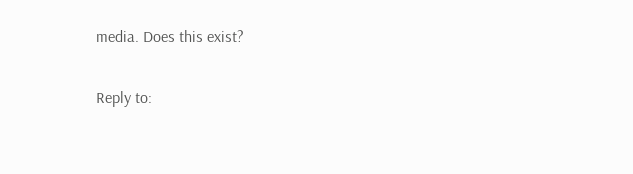media. Does this exist?

Reply to: